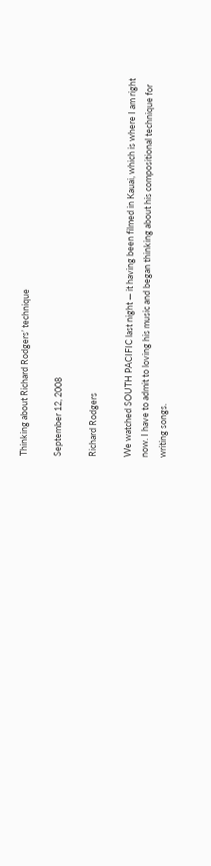Thinking about Richard Rodgers’ technique

September 12, 2008

Richard Rodgers

We watched SOUTH PACIFIC last night — it having been filmed in Kauai, which is where I am right now. I have to admit to loving his music and began thinking about his compositional technique for writing songs.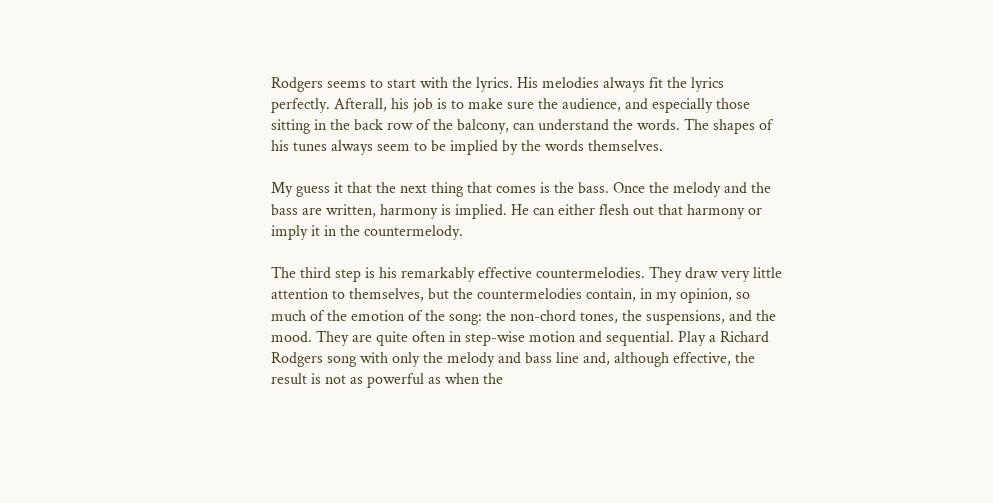Rodgers seems to start with the lyrics. His melodies always fit the lyrics perfectly. Afterall, his job is to make sure the audience, and especially those sitting in the back row of the balcony, can understand the words. The shapes of his tunes always seem to be implied by the words themselves.

My guess it that the next thing that comes is the bass. Once the melody and the bass are written, harmony is implied. He can either flesh out that harmony or imply it in the countermelody.

The third step is his remarkably effective countermelodies. They draw very little attention to themselves, but the countermelodies contain, in my opinion, so much of the emotion of the song: the non-chord tones, the suspensions, and the mood. They are quite often in step-wise motion and sequential. Play a Richard Rodgers song with only the melody and bass line and, although effective, the result is not as powerful as when the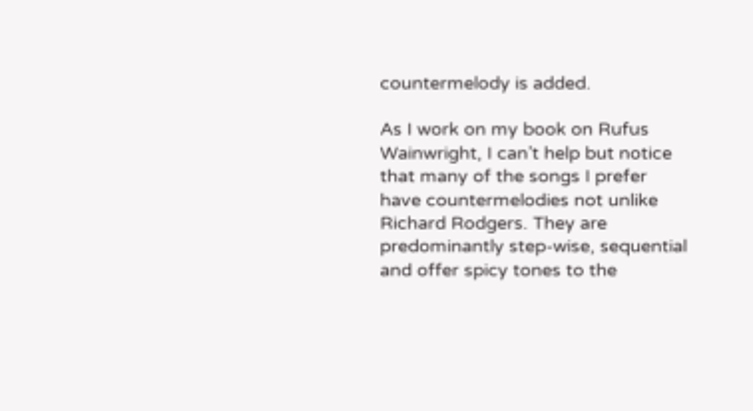countermelody is added.

As I work on my book on Rufus Wainwright, I can’t help but notice that many of the songs I prefer have countermelodies not unlike Richard Rodgers. They are predominantly step-wise, sequential and offer spicy tones to the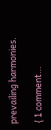prevailing harmonies.

{ 1 comment…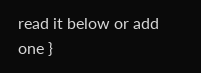read it below or add one }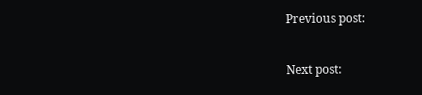Previous post:

Next post: